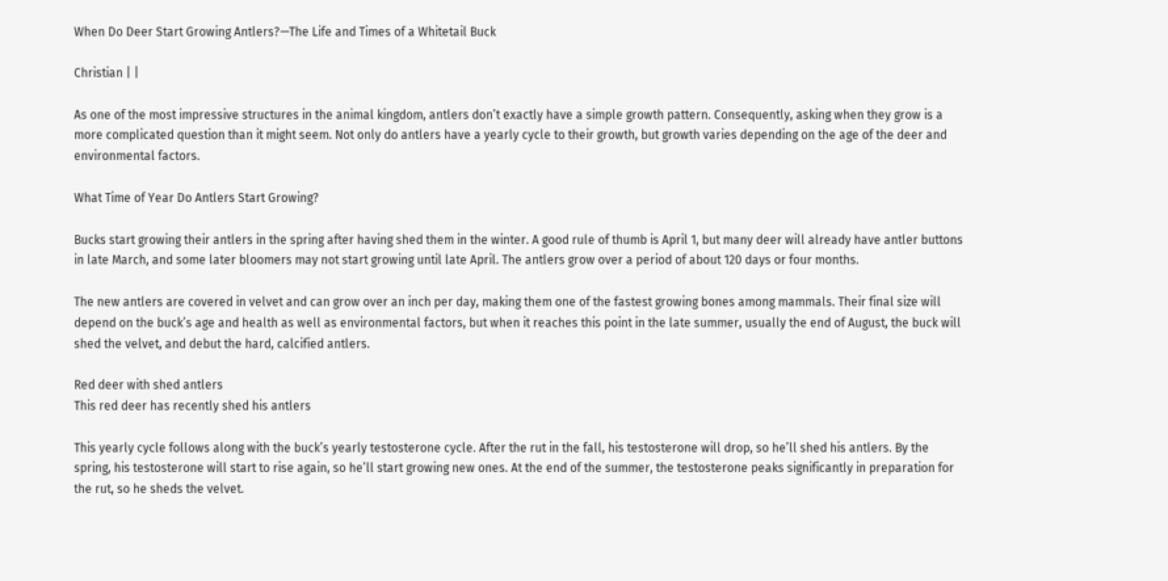When Do Deer Start Growing Antlers?—The Life and Times of a Whitetail Buck

Christian | |

As one of the most impressive structures in the animal kingdom, antlers don’t exactly have a simple growth pattern. Consequently, asking when they grow is a more complicated question than it might seem. Not only do antlers have a yearly cycle to their growth, but growth varies depending on the age of the deer and environmental factors.

What Time of Year Do Antlers Start Growing?

Bucks start growing their antlers in the spring after having shed them in the winter. A good rule of thumb is April 1, but many deer will already have antler buttons in late March, and some later bloomers may not start growing until late April. The antlers grow over a period of about 120 days or four months.

The new antlers are covered in velvet and can grow over an inch per day, making them one of the fastest growing bones among mammals. Their final size will depend on the buck’s age and health as well as environmental factors, but when it reaches this point in the late summer, usually the end of August, the buck will shed the velvet, and debut the hard, calcified antlers.

Red deer with shed antlers
This red deer has recently shed his antlers

This yearly cycle follows along with the buck’s yearly testosterone cycle. After the rut in the fall, his testosterone will drop, so he’ll shed his antlers. By the spring, his testosterone will start to rise again, so he’ll start growing new ones. At the end of the summer, the testosterone peaks significantly in preparation for the rut, so he sheds the velvet.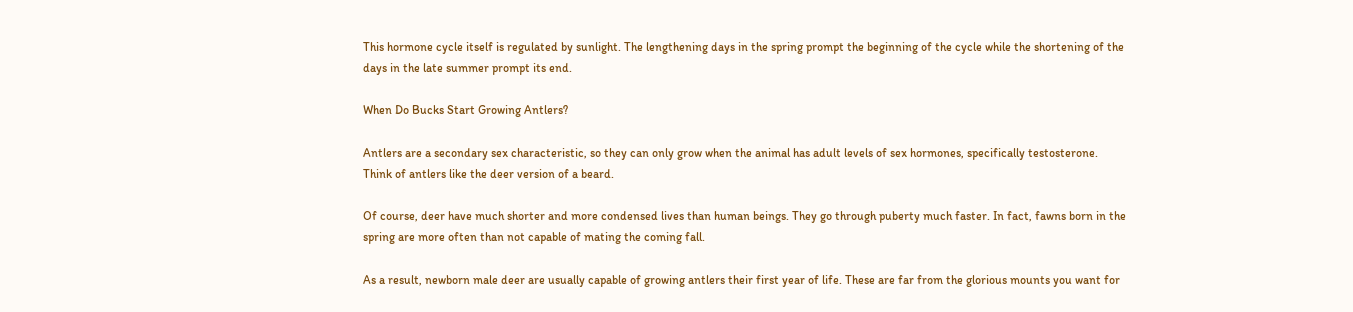This hormone cycle itself is regulated by sunlight. The lengthening days in the spring prompt the beginning of the cycle while the shortening of the days in the late summer prompt its end.

When Do Bucks Start Growing Antlers?

Antlers are a secondary sex characteristic, so they can only grow when the animal has adult levels of sex hormones, specifically testosterone. Think of antlers like the deer version of a beard.

Of course, deer have much shorter and more condensed lives than human beings. They go through puberty much faster. In fact, fawns born in the spring are more often than not capable of mating the coming fall.

As a result, newborn male deer are usually capable of growing antlers their first year of life. These are far from the glorious mounts you want for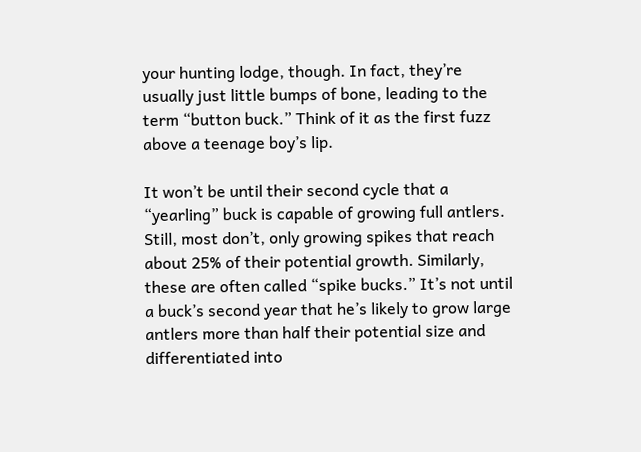your hunting lodge, though. In fact, they’re usually just little bumps of bone, leading to the term “button buck.” Think of it as the first fuzz above a teenage boy’s lip.

It won’t be until their second cycle that a “yearling” buck is capable of growing full antlers. Still, most don’t, only growing spikes that reach about 25% of their potential growth. Similarly, these are often called “spike bucks.” It’s not until a buck’s second year that he’s likely to grow large antlers more than half their potential size and differentiated into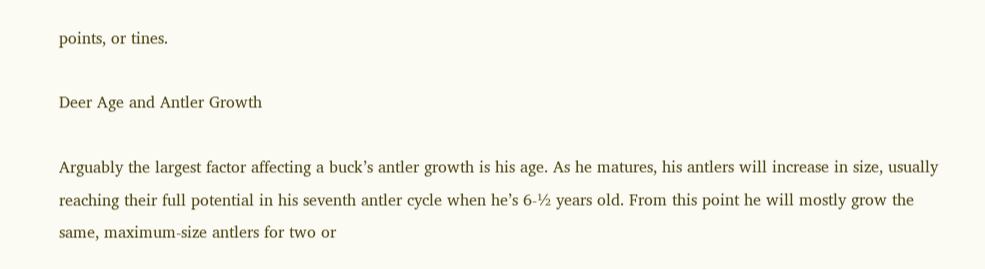points, or tines.

Deer Age and Antler Growth

Arguably the largest factor affecting a buck’s antler growth is his age. As he matures, his antlers will increase in size, usually reaching their full potential in his seventh antler cycle when he’s 6-½ years old. From this point he will mostly grow the same, maximum-size antlers for two or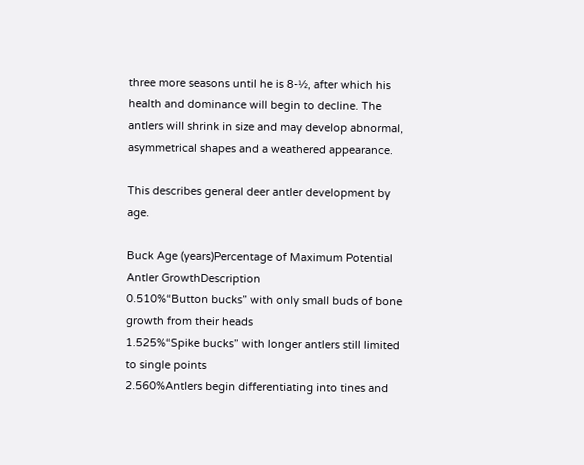three more seasons until he is 8-½, after which his health and dominance will begin to decline. The antlers will shrink in size and may develop abnormal, asymmetrical shapes and a weathered appearance.

This describes general deer antler development by age.

Buck Age (years)Percentage of Maximum Potential Antler GrowthDescription
0.510%“Button bucks” with only small buds of bone growth from their heads
1.525%“Spike bucks” with longer antlers still limited to single points
2.560%Antlers begin differentiating into tines and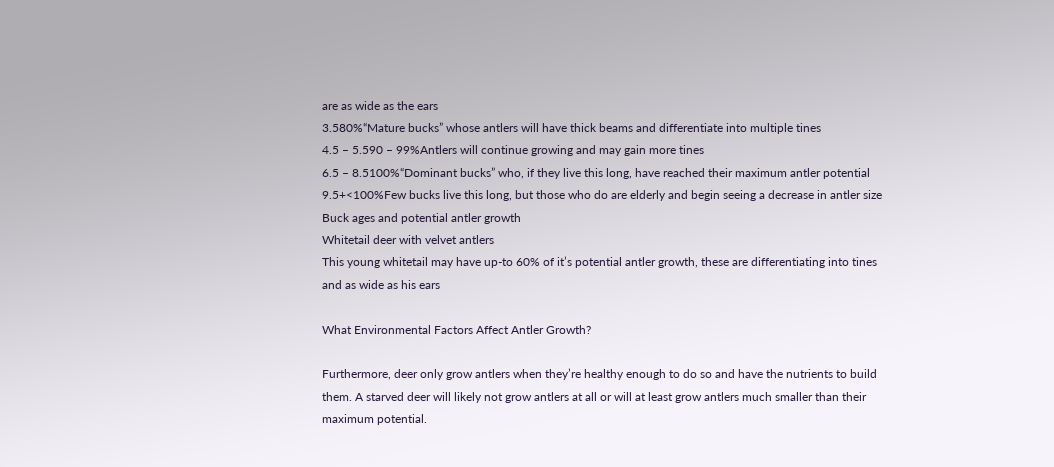are as wide as the ears
3.580%“Mature bucks” whose antlers will have thick beams and differentiate into multiple tines
4.5 – 5.590 – 99%Antlers will continue growing and may gain more tines
6.5 – 8.5100%“Dominant bucks” who, if they live this long, have reached their maximum antler potential
9.5+<100%Few bucks live this long, but those who do are elderly and begin seeing a decrease in antler size
Buck ages and potential antler growth
Whitetail deer with velvet antlers
This young whitetail may have up-to 60% of it’s potential antler growth, these are differentiating into tines and as wide as his ears

What Environmental Factors Affect Antler Growth?

Furthermore, deer only grow antlers when they’re healthy enough to do so and have the nutrients to build them. A starved deer will likely not grow antlers at all or will at least grow antlers much smaller than their maximum potential.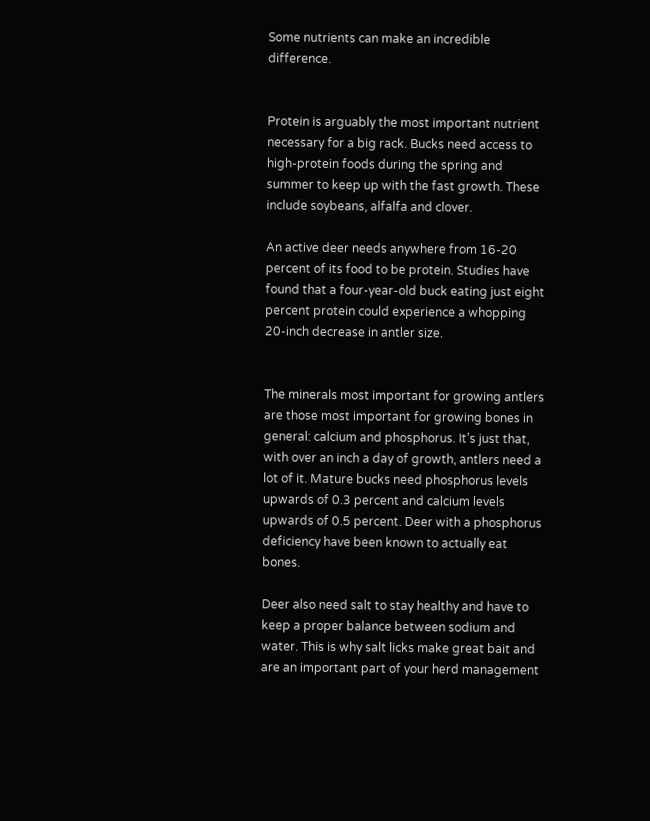Some nutrients can make an incredible difference.


Protein is arguably the most important nutrient necessary for a big rack. Bucks need access to high-protein foods during the spring and summer to keep up with the fast growth. These include soybeans, alfalfa and clover.

An active deer needs anywhere from 16-20 percent of its food to be protein. Studies have found that a four-year-old buck eating just eight percent protein could experience a whopping 20-inch decrease in antler size.


The minerals most important for growing antlers are those most important for growing bones in general: calcium and phosphorus. It’s just that, with over an inch a day of growth, antlers need a lot of it. Mature bucks need phosphorus levels upwards of 0.3 percent and calcium levels upwards of 0.5 percent. Deer with a phosphorus deficiency have been known to actually eat bones.

Deer also need salt to stay healthy and have to keep a proper balance between sodium and water. This is why salt licks make great bait and are an important part of your herd management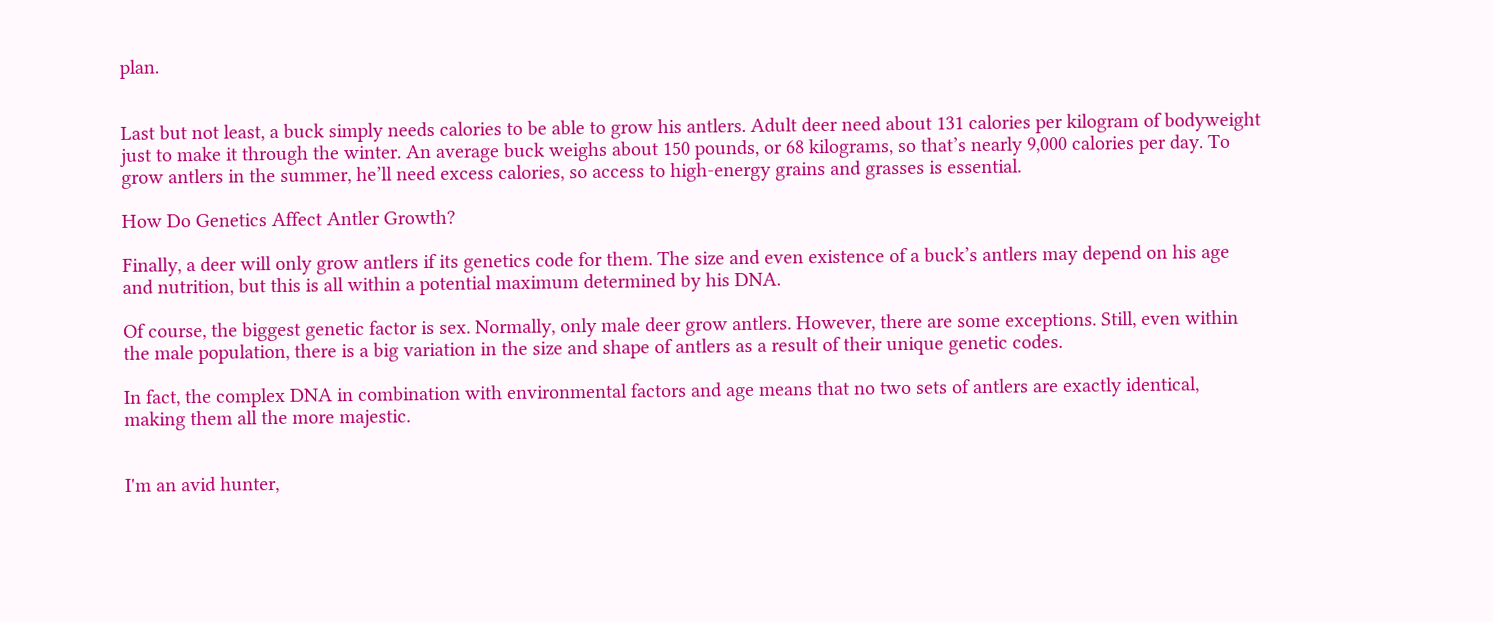plan.


Last but not least, a buck simply needs calories to be able to grow his antlers. Adult deer need about 131 calories per kilogram of bodyweight just to make it through the winter. An average buck weighs about 150 pounds, or 68 kilograms, so that’s nearly 9,000 calories per day. To grow antlers in the summer, he’ll need excess calories, so access to high-energy grains and grasses is essential.

How Do Genetics Affect Antler Growth?

Finally, a deer will only grow antlers if its genetics code for them. The size and even existence of a buck’s antlers may depend on his age and nutrition, but this is all within a potential maximum determined by his DNA.

Of course, the biggest genetic factor is sex. Normally, only male deer grow antlers. However, there are some exceptions. Still, even within the male population, there is a big variation in the size and shape of antlers as a result of their unique genetic codes.

In fact, the complex DNA in combination with environmental factors and age means that no two sets of antlers are exactly identical, making them all the more majestic.


I'm an avid hunter,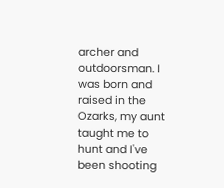archer and outdoorsman. I was born and raised in the Ozarks, my aunt taught me to hunt and I've been shooting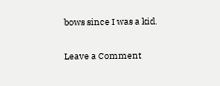bows since I was a kid.

Leave a Comment